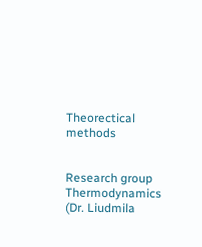Theorectical methods


Research group Thermodynamics (Dr. Liudmila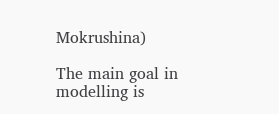Mokrushina)

The main goal in modelling is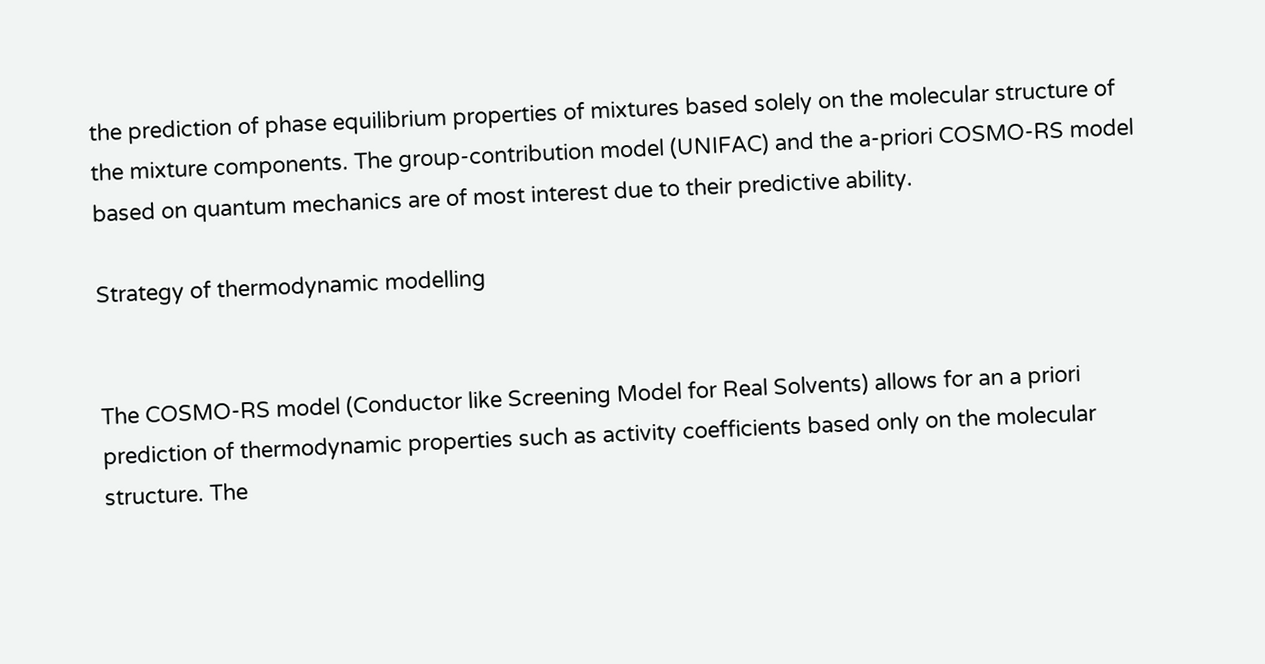the prediction of phase equilibrium properties of mixtures based solely on the molecular structure of the mixture components. The group-contribution model (UNIFAC) and the a-priori COSMO-RS model based on quantum mechanics are of most interest due to their predictive ability.

Strategy of thermodynamic modelling


The COSMO-RS model (Conductor like Screening Model for Real Solvents) allows for an a priori prediction of thermodynamic properties such as activity coefficients based only on the molecular structure. The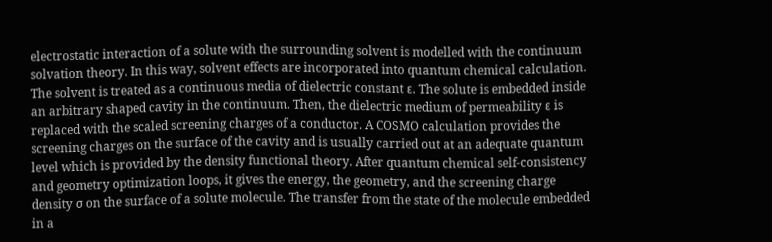electrostatic interaction of a solute with the surrounding solvent is modelled with the continuum solvation theory. In this way, solvent effects are incorporated into quantum chemical calculation. The solvent is treated as a continuous media of dielectric constant ε. The solute is embedded inside an arbitrary shaped cavity in the continuum. Then, the dielectric medium of permeability ε is replaced with the scaled screening charges of a conductor. A COSMO calculation provides the screening charges on the surface of the cavity and is usually carried out at an adequate quantum level which is provided by the density functional theory. After quantum chemical self-consistency and geometry optimization loops, it gives the energy, the geometry, and the screening charge density σ on the surface of a solute molecule. The transfer from the state of the molecule embedded in a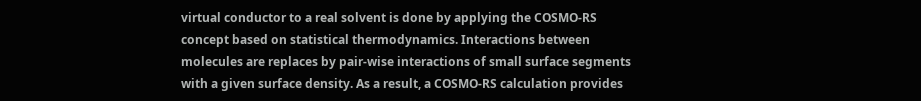virtual conductor to a real solvent is done by applying the COSMO-RS concept based on statistical thermodynamics. Interactions between molecules are replaces by pair-wise interactions of small surface segments with a given surface density. As a result, a COSMO-RS calculation provides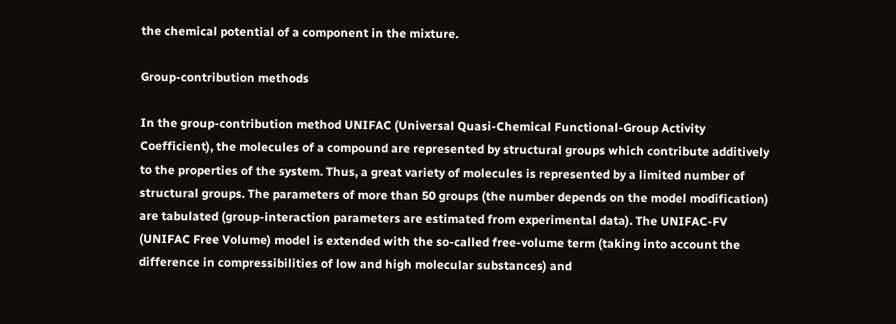the chemical potential of a component in the mixture.

Group-contribution methods

In the group-contribution method UNIFAC (Universal Quasi-Chemical Functional-Group Activity Coefficient), the molecules of a compound are represented by structural groups which contribute additively to the properties of the system. Thus, a great variety of molecules is represented by a limited number of structural groups. The parameters of more than 50 groups (the number depends on the model modification) are tabulated (group-interaction parameters are estimated from experimental data). The UNIFAC-FV (UNIFAC Free Volume) model is extended with the so-called free-volume term (taking into account the difference in compressibilities of low and high molecular substances) and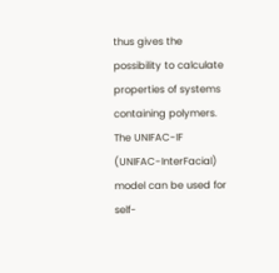thus gives the possibility to calculate properties of systems containing polymers. The UNIFAC-IF (UNIFAC-InterFacial) model can be used for self-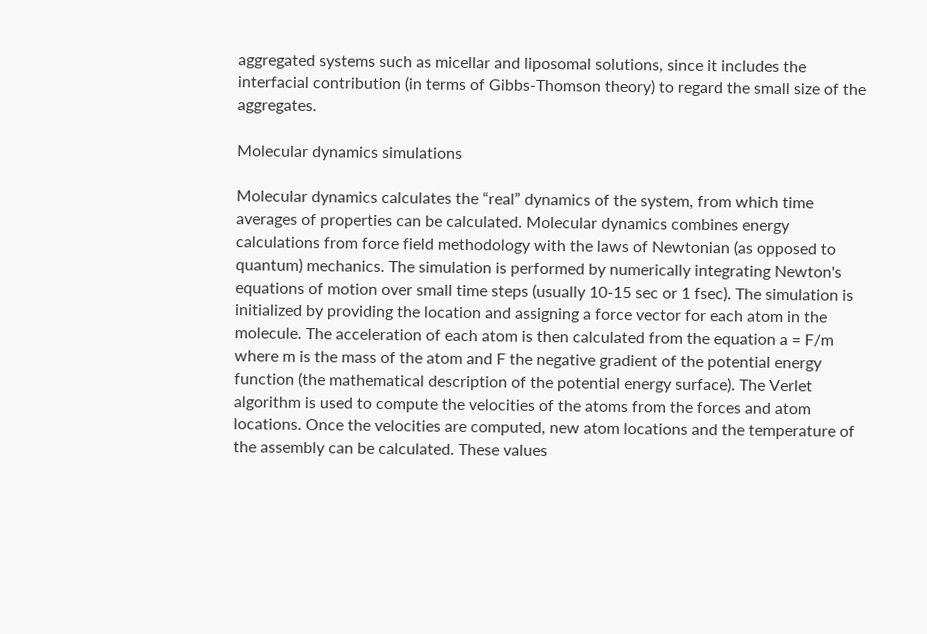aggregated systems such as micellar and liposomal solutions, since it includes the interfacial contribution (in terms of Gibbs-Thomson theory) to regard the small size of the aggregates.

Molecular dynamics simulations

Molecular dynamics calculates the “real” dynamics of the system, from which time averages of properties can be calculated. Molecular dynamics combines energy calculations from force field methodology with the laws of Newtonian (as opposed to quantum) mechanics. The simulation is performed by numerically integrating Newton's equations of motion over small time steps (usually 10-15 sec or 1 fsec). The simulation is initialized by providing the location and assigning a force vector for each atom in the molecule. The acceleration of each atom is then calculated from the equation a = F/m where m is the mass of the atom and F the negative gradient of the potential energy function (the mathematical description of the potential energy surface). The Verlet algorithm is used to compute the velocities of the atoms from the forces and atom locations. Once the velocities are computed, new atom locations and the temperature of the assembly can be calculated. These values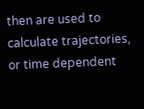then are used to calculate trajectories, or time dependent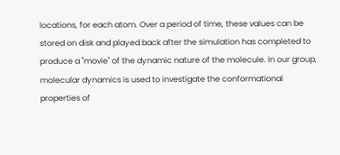locations, for each atom. Over a period of time, these values can be stored on disk and played back after the simulation has completed to produce a "movie" of the dynamic nature of the molecule. In our group, molecular dynamics is used to investigate the conformational properties of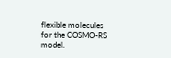flexible molecules for the COSMO-RS model.